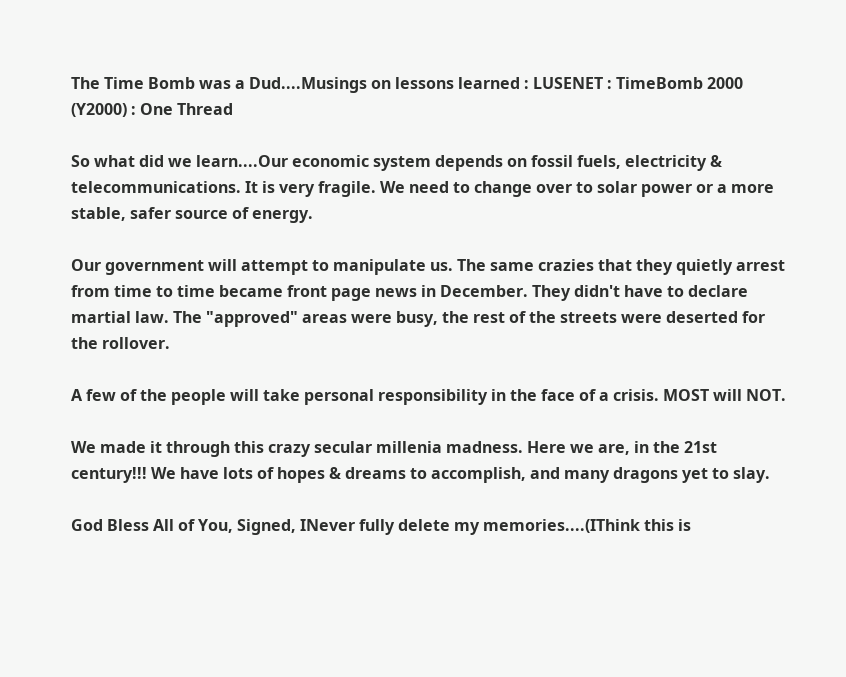The Time Bomb was a Dud....Musings on lessons learned : LUSENET : TimeBomb 2000 (Y2000) : One Thread

So what did we learn....Our economic system depends on fossil fuels, electricity & telecommunications. It is very fragile. We need to change over to solar power or a more stable, safer source of energy.

Our government will attempt to manipulate us. The same crazies that they quietly arrest from time to time became front page news in December. They didn't have to declare martial law. The "approved" areas were busy, the rest of the streets were deserted for the rollover.

A few of the people will take personal responsibility in the face of a crisis. MOST will NOT.

We made it through this crazy secular millenia madness. Here we are, in the 21st century!!! We have lots of hopes & dreams to accomplish, and many dragons yet to slay.

God Bless All of You, Signed, INever fully delete my memories....(IThink this is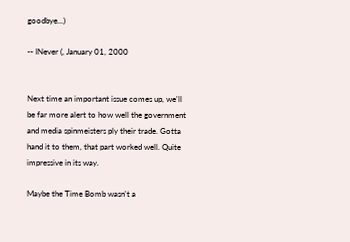goodbye...)

-- INever (, January 01, 2000


Next time an important issue comes up, we'll be far more alert to how well the government and media spinmeisters ply their trade. Gotta hand it to them, that part worked well. Quite impressive in its way.

Maybe the Time Bomb wasn't a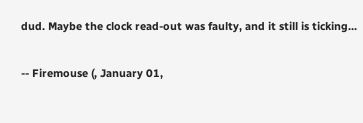dud. Maybe the clock read-out was faulty, and it still is ticking...

-- Firemouse (, January 01,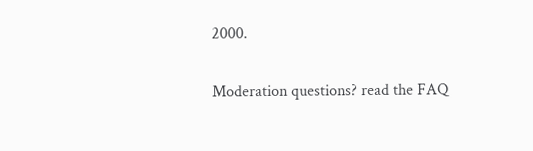2000.

Moderation questions? read the FAQ